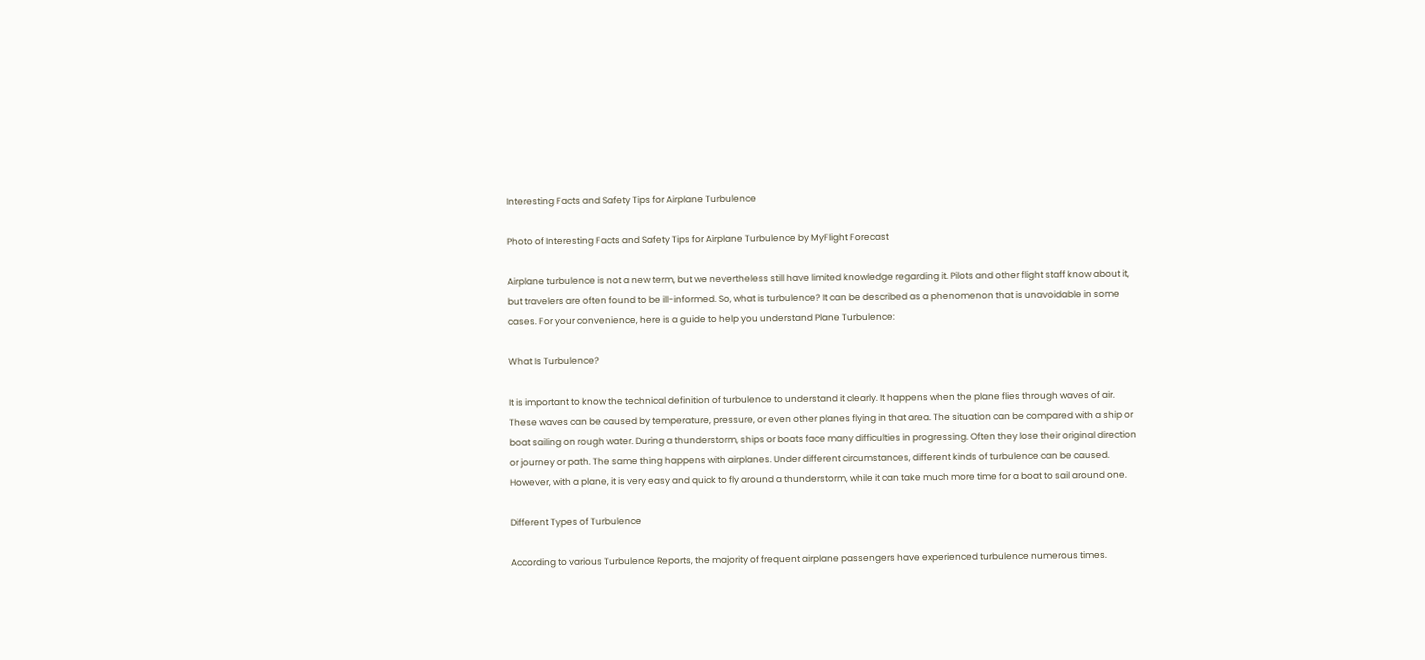Interesting Facts and Safety Tips for Airplane Turbulence

Photo of Interesting Facts and Safety Tips for Airplane Turbulence by MyFlight Forecast

Airplane turbulence is not a new term, but we nevertheless still have limited knowledge regarding it. Pilots and other flight staff know about it, but travelers are often found to be ill-informed. So, what is turbulence? It can be described as a phenomenon that is unavoidable in some cases. For your convenience, here is a guide to help you understand Plane Turbulence:

What Is Turbulence?

It is important to know the technical definition of turbulence to understand it clearly. It happens when the plane flies through waves of air. These waves can be caused by temperature, pressure, or even other planes flying in that area. The situation can be compared with a ship or boat sailing on rough water. During a thunderstorm, ships or boats face many difficulties in progressing. Often they lose their original direction or journey or path. The same thing happens with airplanes. Under different circumstances, different kinds of turbulence can be caused. However, with a plane, it is very easy and quick to fly around a thunderstorm, while it can take much more time for a boat to sail around one.

Different Types of Turbulence

According to various Turbulence Reports, the majority of frequent airplane passengers have experienced turbulence numerous times.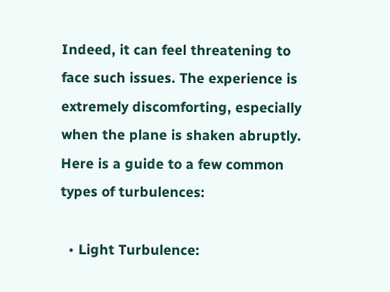Indeed, it can feel threatening to face such issues. The experience is extremely discomforting, especially when the plane is shaken abruptly. Here is a guide to a few common types of turbulences:

  • Light Turbulence: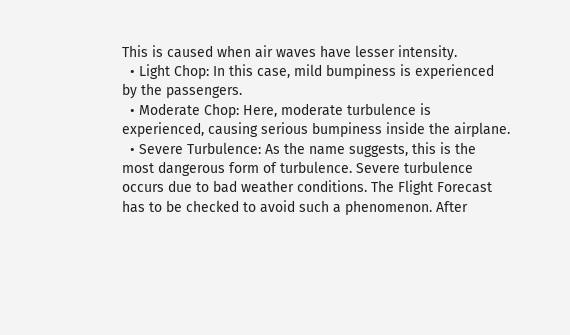This is caused when air waves have lesser intensity.
  • Light Chop: In this case, mild bumpiness is experienced by the passengers.
  • Moderate Chop: Here, moderate turbulence is experienced, causing serious bumpiness inside the airplane.
  • Severe Turbulence: As the name suggests, this is the most dangerous form of turbulence. Severe turbulence occurs due to bad weather conditions. The Flight Forecast has to be checked to avoid such a phenomenon. After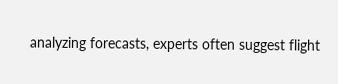analyzing forecasts, experts often suggest flight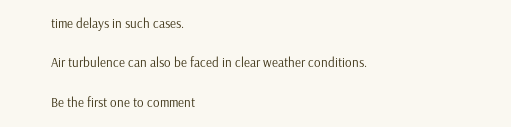time delays in such cases.

Air turbulence can also be faced in clear weather conditions.

Be the first one to comment